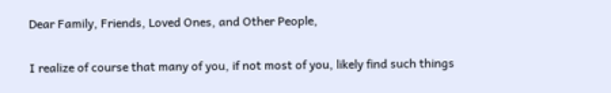Dear Family, Friends, Loved Ones, and Other People,

I realize of course that many of you, if not most of you, likely find such things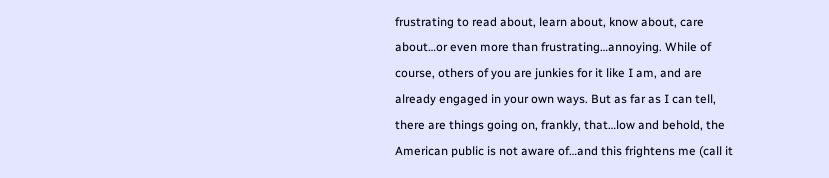frustrating to read about, learn about, know about, care about…or even more than frustrating…annoying. While of course, others of you are junkies for it like I am, and are already engaged in your own ways. But as far as I can tell, there are things going on, frankly, that…low and behold, the American public is not aware of…and this frightens me (call it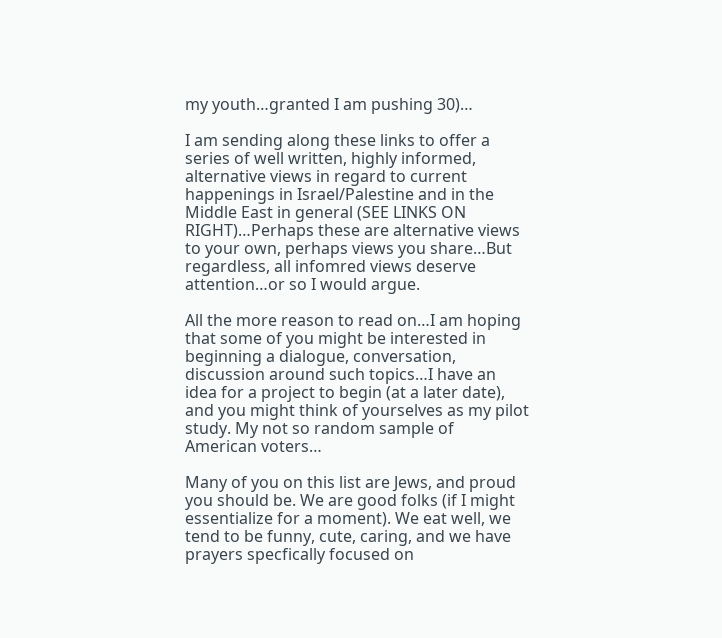my youth…granted I am pushing 30)…

I am sending along these links to offer a series of well written, highly informed, alternative views in regard to current happenings in Israel/Palestine and in the Middle East in general (SEE LINKS ON RIGHT)…Perhaps these are alternative views to your own, perhaps views you share…But regardless, all infomred views deserve attention…or so I would argue.

All the more reason to read on…I am hoping that some of you might be interested in beginning a dialogue, conversation, discussion around such topics…I have an idea for a project to begin (at a later date), and you might think of yourselves as my pilot study. My not so random sample of American voters…

Many of you on this list are Jews, and proud you should be. We are good folks (if I might essentialize for a moment). We eat well, we tend to be funny, cute, caring, and we have prayers specfically focused on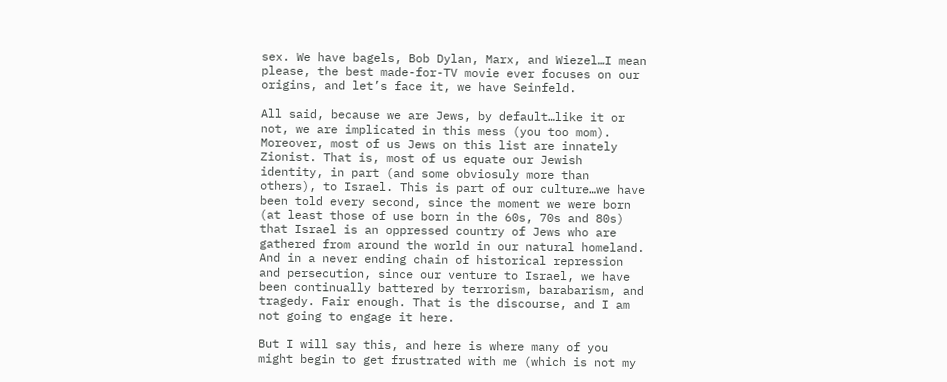sex. We have bagels, Bob Dylan, Marx, and Wiezel…I mean please, the best made-for-TV movie ever focuses on our origins, and let’s face it, we have Seinfeld.

All said, because we are Jews, by default…like it or not, we are implicated in this mess (you too mom). Moreover, most of us Jews on this list are innately Zionist. That is, most of us equate our Jewish identity, in part (and some obviosuly more than others), to Israel. This is part of our culture…we have been told every second, since the moment we were born (at least those of use born in the 60s, 70s and 80s) that Israel is an oppressed country of Jews who are gathered from around the world in our natural homeland. And in a never ending chain of historical repression and persecution, since our venture to Israel, we have been continually battered by terrorism, barabarism, and tragedy. Fair enough. That is the discourse, and I am not going to engage it here.

But I will say this, and here is where many of you might begin to get frustrated with me (which is not my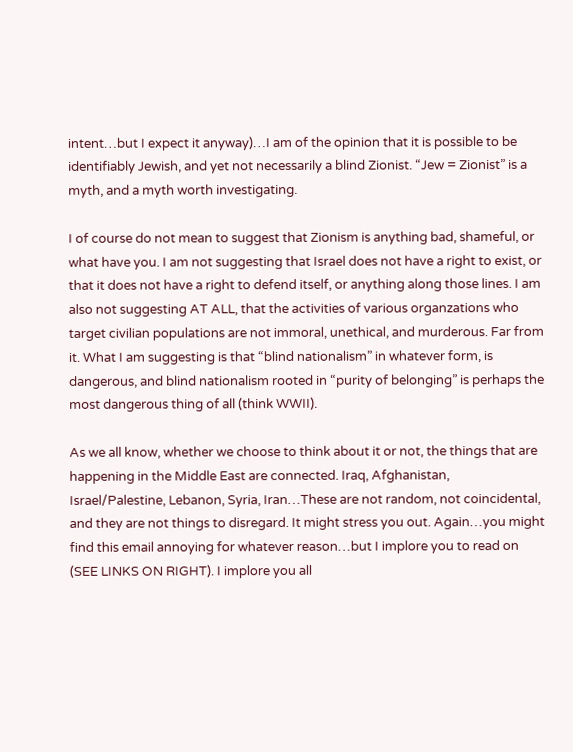intent…but I expect it anyway)…I am of the opinion that it is possible to be identifiably Jewish, and yet not necessarily a blind Zionist. “Jew = Zionist” is a myth, and a myth worth investigating.

I of course do not mean to suggest that Zionism is anything bad, shameful, or what have you. I am not suggesting that Israel does not have a right to exist, or that it does not have a right to defend itself, or anything along those lines. I am also not suggesting AT ALL, that the activities of various organzations who target civilian populations are not immoral, unethical, and murderous. Far from it. What I am suggesting is that “blind nationalism” in whatever form, is dangerous, and blind nationalism rooted in “purity of belonging” is perhaps the most dangerous thing of all (think WWII).

As we all know, whether we choose to think about it or not, the things that are happening in the Middle East are connected. Iraq, Afghanistan, Israel/Palestine, Lebanon, Syria, Iran…These are not random, not coincidental, and they are not things to disregard. It might stress you out. Again…you might find this email annoying for whatever reason…but I implore you to read on (SEE LINKS ON RIGHT). I implore you all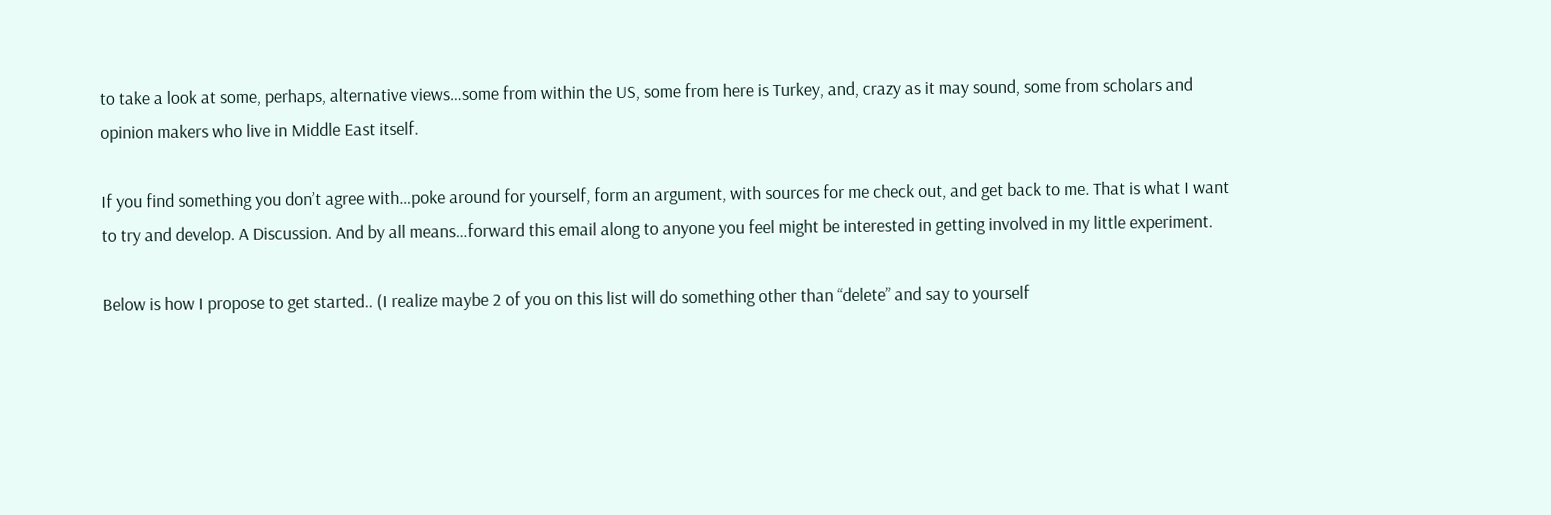to take a look at some, perhaps, alternative views…some from within the US, some from here is Turkey, and, crazy as it may sound, some from scholars and opinion makers who live in Middle East itself.

If you find something you don’t agree with…poke around for yourself, form an argument, with sources for me check out, and get back to me. That is what I want to try and develop. A Discussion. And by all means…forward this email along to anyone you feel might be interested in getting involved in my little experiment.

Below is how I propose to get started.. (I realize maybe 2 of you on this list will do something other than “delete” and say to yourself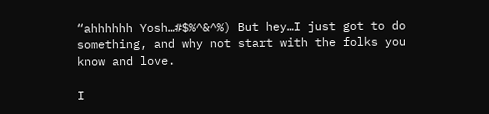“ahhhhhh Yosh…#$%^&^%) But hey…I just got to do something, and why not start with the folks you know and love.

I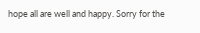hope all are well and happy. Sorry for the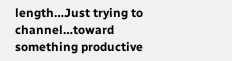length…Just trying to channel…toward something productive